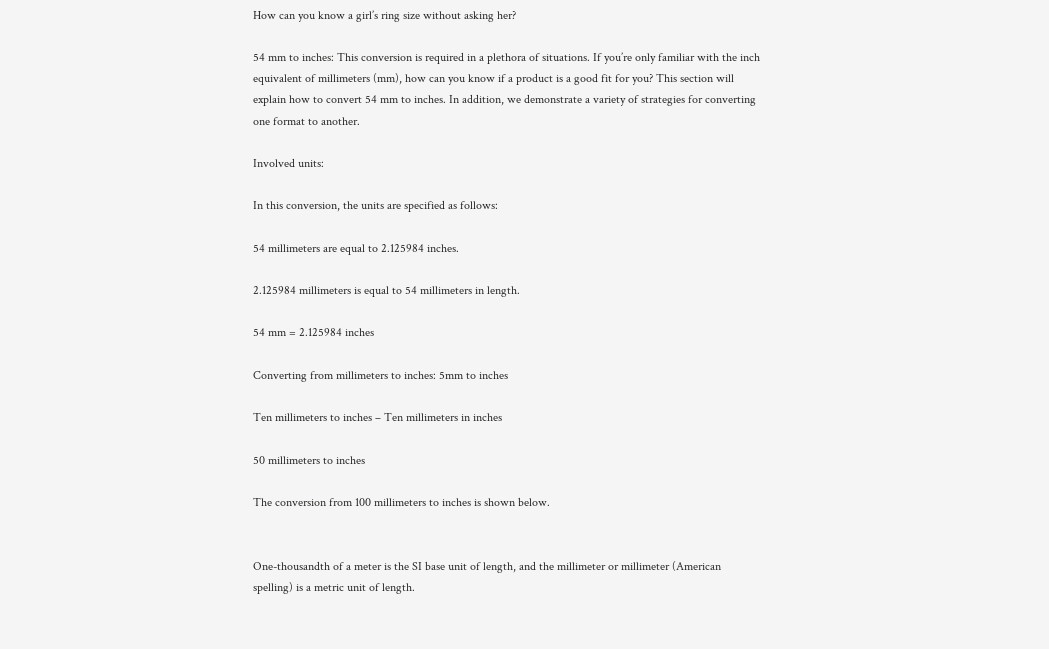How can you know a girl’s ring size without asking her?

54 mm to inches: This conversion is required in a plethora of situations. If you’re only familiar with the inch equivalent of millimeters (mm), how can you know if a product is a good fit for you? This section will explain how to convert 54 mm to inches. In addition, we demonstrate a variety of strategies for converting one format to another.

Involved units:

In this conversion, the units are specified as follows:

54 millimeters are equal to 2.125984 inches.

2.125984 millimeters is equal to 54 millimeters in length.

54 mm = 2.125984 inches

Converting from millimeters to inches: 5mm to inches

Ten millimeters to inches – Ten millimeters in inches

50 millimeters to inches

The conversion from 100 millimeters to inches is shown below.


One-thousandth of a meter is the SI base unit of length, and the millimeter or millimeter (American spelling) is a metric unit of length.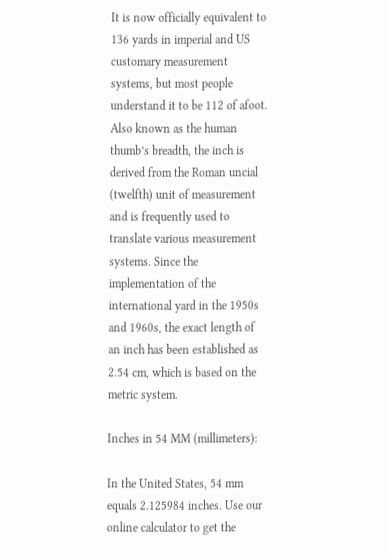It is now officially equivalent to 136 yards in imperial and US customary measurement systems, but most people understand it to be 112 of afoot. Also known as the human thumb’s breadth, the inch is derived from the Roman uncial (twelfth) unit of measurement and is frequently used to translate various measurement systems. Since the implementation of the international yard in the 1950s and 1960s, the exact length of an inch has been established as 2.54 cm, which is based on the metric system.

Inches in 54 MM (millimeters):

In the United States, 54 mm equals 2.125984 inches. Use our online calculator to get the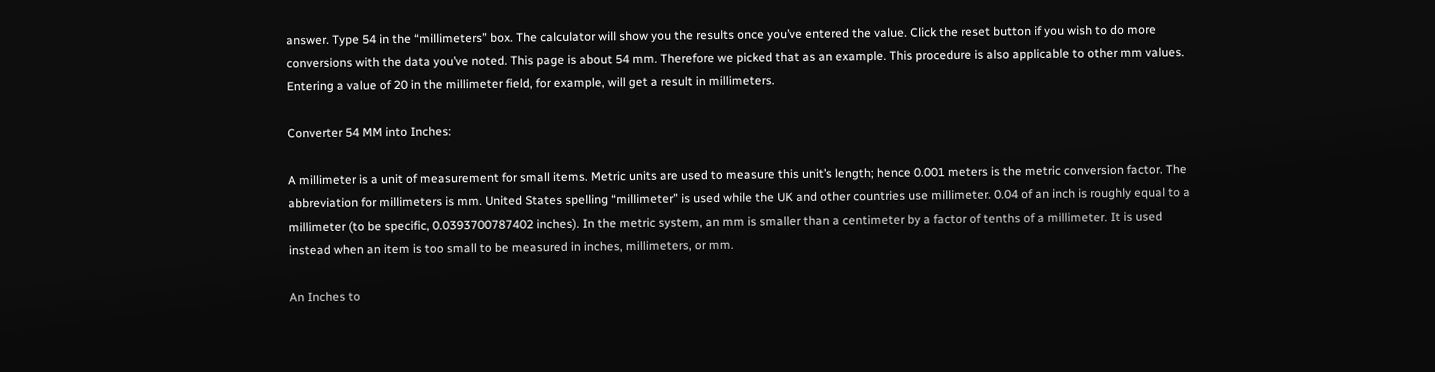answer. Type 54 in the “millimeters” box. The calculator will show you the results once you’ve entered the value. Click the reset button if you wish to do more conversions with the data you’ve noted. This page is about 54 mm. Therefore we picked that as an example. This procedure is also applicable to other mm values. Entering a value of 20 in the millimeter field, for example, will get a result in millimeters.

Converter 54 MM into Inches:

A millimeter is a unit of measurement for small items. Metric units are used to measure this unit’s length; hence 0.001 meters is the metric conversion factor. The abbreviation for millimeters is mm. United States spelling “millimeter” is used while the UK and other countries use millimeter. 0.04 of an inch is roughly equal to a millimeter (to be specific, 0.0393700787402 inches). In the metric system, an mm is smaller than a centimeter by a factor of tenths of a millimeter. It is used instead when an item is too small to be measured in inches, millimeters, or mm.

An Inches to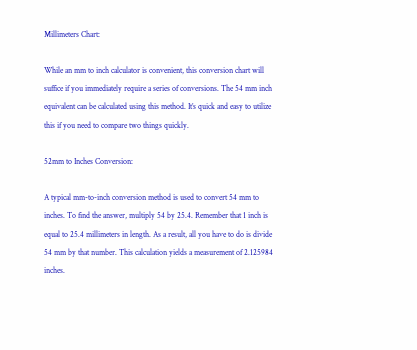Millimeters Chart:

While an mm to inch calculator is convenient, this conversion chart will suffice if you immediately require a series of conversions. The 54 mm inch equivalent can be calculated using this method. It’s quick and easy to utilize this if you need to compare two things quickly.

52mm to Inches Conversion:

A typical mm-to-inch conversion method is used to convert 54 mm to inches. To find the answer, multiply 54 by 25.4. Remember that 1 inch is equal to 25.4 millimeters in length. As a result, all you have to do is divide 54 mm by that number. This calculation yields a measurement of 2.125984 inches.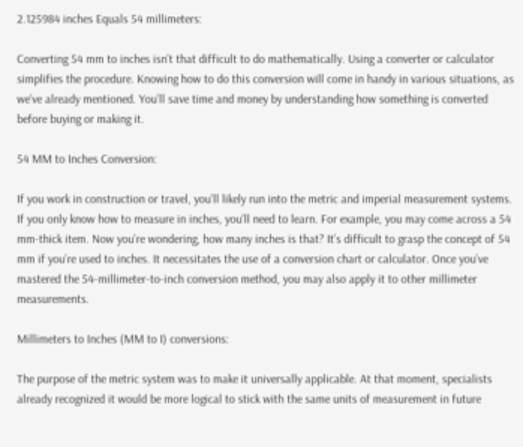2.125984 inches Equals 54 millimeters:

Converting 54 mm to inches isn’t that difficult to do mathematically. Using a converter or calculator simplifies the procedure. Knowing how to do this conversion will come in handy in various situations, as we’ve already mentioned. You’ll save time and money by understanding how something is converted before buying or making it.

54 MM to Inches Conversion:

If you work in construction or travel, you’ll likely run into the metric and imperial measurement systems. If you only know how to measure in inches, you’ll need to learn. For example, you may come across a 54 mm-thick item. Now you’re wondering, how many inches is that? It’s difficult to grasp the concept of 54 mm if you’re used to inches. It necessitates the use of a conversion chart or calculator. Once you’ve mastered the 54-millimeter-to-inch conversion method, you may also apply it to other millimeter measurements.

Millimeters to Inches (MM to I) conversions:

The purpose of the metric system was to make it universally applicable. At that moment, specialists already recognized it would be more logical to stick with the same units of measurement in future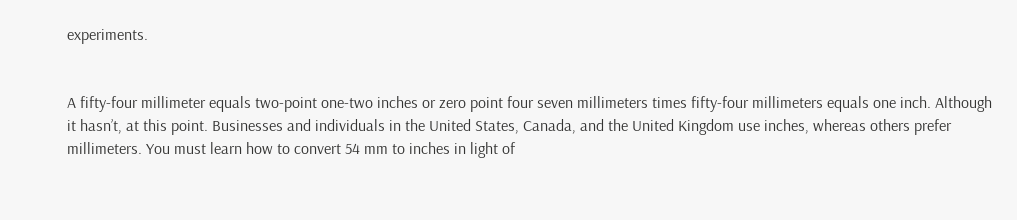experiments.


A fifty-four millimeter equals two-point one-two inches or zero point four seven millimeters times fifty-four millimeters equals one inch. Although it hasn’t, at this point. Businesses and individuals in the United States, Canada, and the United Kingdom use inches, whereas others prefer millimeters. You must learn how to convert 54 mm to inches in light of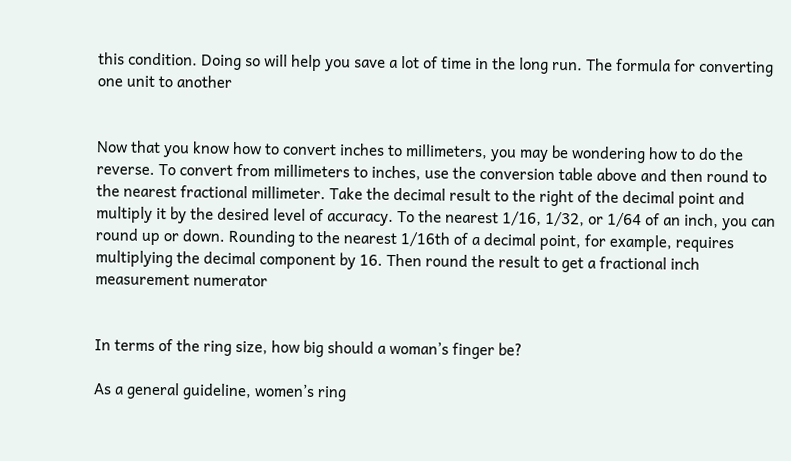this condition. Doing so will help you save a lot of time in the long run. The formula for converting one unit to another


Now that you know how to convert inches to millimeters, you may be wondering how to do the reverse. To convert from millimeters to inches, use the conversion table above and then round to the nearest fractional millimeter. Take the decimal result to the right of the decimal point and multiply it by the desired level of accuracy. To the nearest 1/16, 1/32, or 1/64 of an inch, you can round up or down. Rounding to the nearest 1/16th of a decimal point, for example, requires multiplying the decimal component by 16. Then round the result to get a fractional inch measurement numerator


In terms of the ring size, how big should a woman’s finger be?

As a general guideline, women’s ring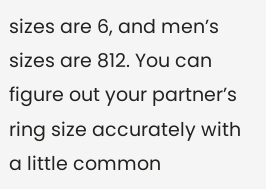sizes are 6, and men’s sizes are 812. You can figure out your partner’s ring size accurately with a little common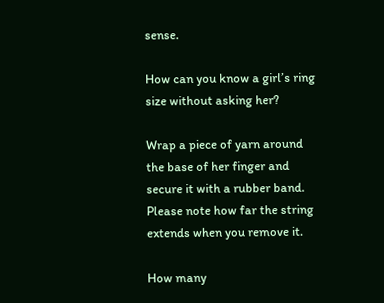sense.

How can you know a girl’s ring size without asking her?

Wrap a piece of yarn around the base of her finger and secure it with a rubber band. Please note how far the string extends when you remove it.

How many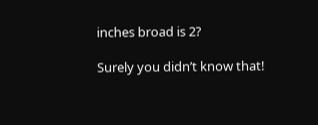inches broad is 2?

Surely you didn’t know that!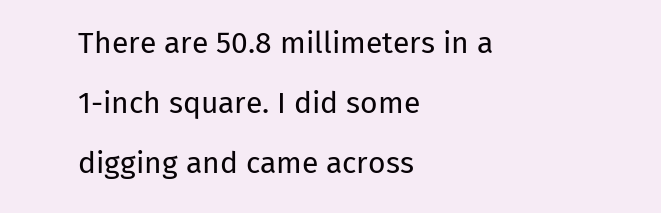There are 50.8 millimeters in a 1-inch square. I did some digging and came across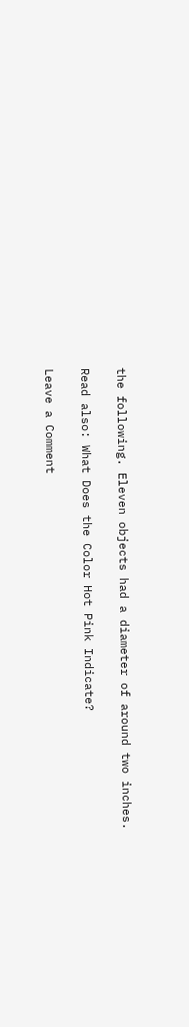the following. Eleven objects had a diameter of around two inches.

Read also: What Does the Color Hot Pink Indicate?

Leave a Comment